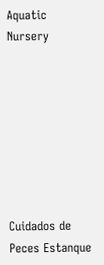Aquatic Nursery








Cuidados de Peces Estanque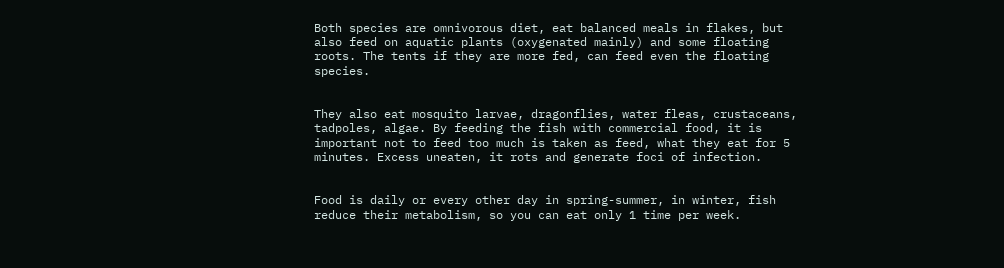Both species are omnivorous diet, eat balanced meals in flakes, but also feed on aquatic plants (oxygenated mainly) and some floating roots. The tents if they are more fed, can feed even the floating species.


They also eat mosquito larvae, dragonflies, water fleas, crustaceans, tadpoles, algae. By feeding the fish with commercial food, it is important not to feed too much is taken as feed, what they eat for 5 minutes. Excess uneaten, it rots and generate foci of infection.


Food is daily or every other day in spring-summer, in winter, fish reduce their metabolism, so you can eat only 1 time per week.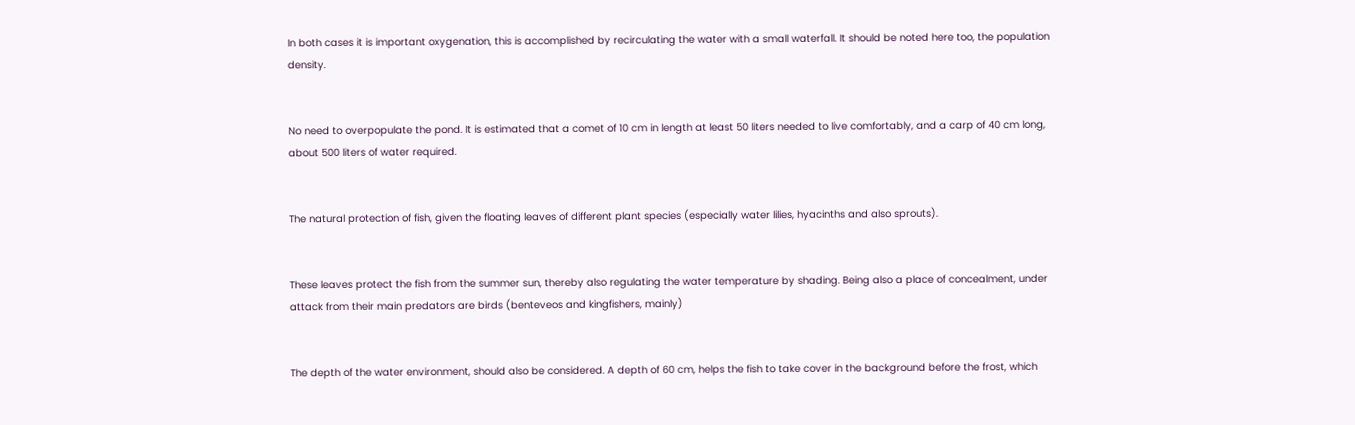In both cases it is important oxygenation, this is accomplished by recirculating the water with a small waterfall. It should be noted here too, the population density.


No need to overpopulate the pond. It is estimated that a comet of 10 cm in length at least 50 liters needed to live comfortably, and a carp of 40 cm long, about 500 liters of water required.


The natural protection of fish, given the floating leaves of different plant species (especially water lilies, hyacinths and also sprouts).


These leaves protect the fish from the summer sun, thereby also regulating the water temperature by shading. Being also a place of concealment, under attack from their main predators are birds (benteveos and kingfishers, mainly)


The depth of the water environment, should also be considered. A depth of 60 cm, helps the fish to take cover in the background before the frost, which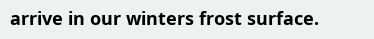arrive in our winters frost surface.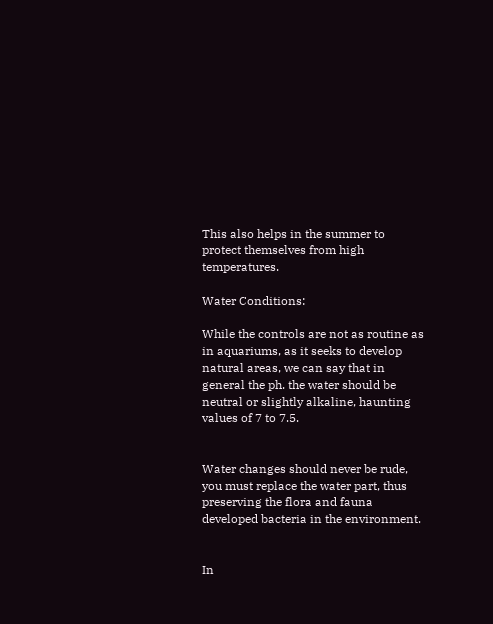This also helps in the summer to protect themselves from high temperatures.

Water Conditions:

While the controls are not as routine as in aquariums, as it seeks to develop natural areas, we can say that in general the ph. the water should be neutral or slightly alkaline, haunting values of 7 to 7.5.


Water changes should never be rude, you must replace the water part, thus preserving the flora and fauna developed bacteria in the environment.


In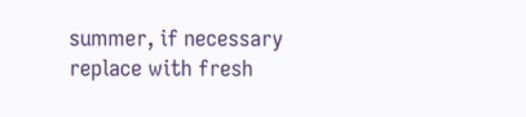summer, if necessary replace with fresh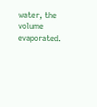water, the volume evaporated.